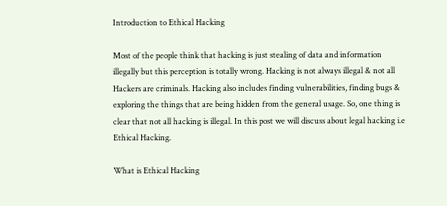Introduction to Ethical Hacking

Most of the people think that hacking is just stealing of data and information illegally but this perception is totally wrong. Hacking is not always illegal & not all Hackers are criminals. Hacking also includes finding vulnerabilities, finding bugs & exploring the things that are being hidden from the general usage. So, one thing is clear that not all hacking is illegal. In this post we will discuss about legal hacking i.e Ethical Hacking.

What is Ethical Hacking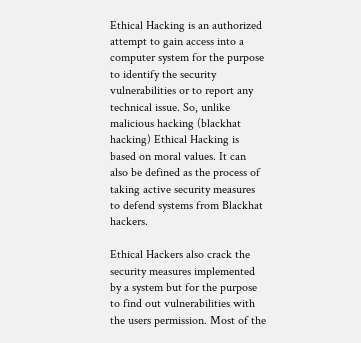Ethical Hacking is an authorized attempt to gain access into a computer system for the purpose to identify the security vulnerabilities or to report any technical issue. So, unlike malicious hacking (blackhat hacking) Ethical Hacking is based on moral values. It can also be defined as the process of taking active security measures to defend systems from Blackhat hackers.

Ethical Hackers also crack the security measures implemented by a system but for the purpose to find out vulnerabilities with the users permission. Most of the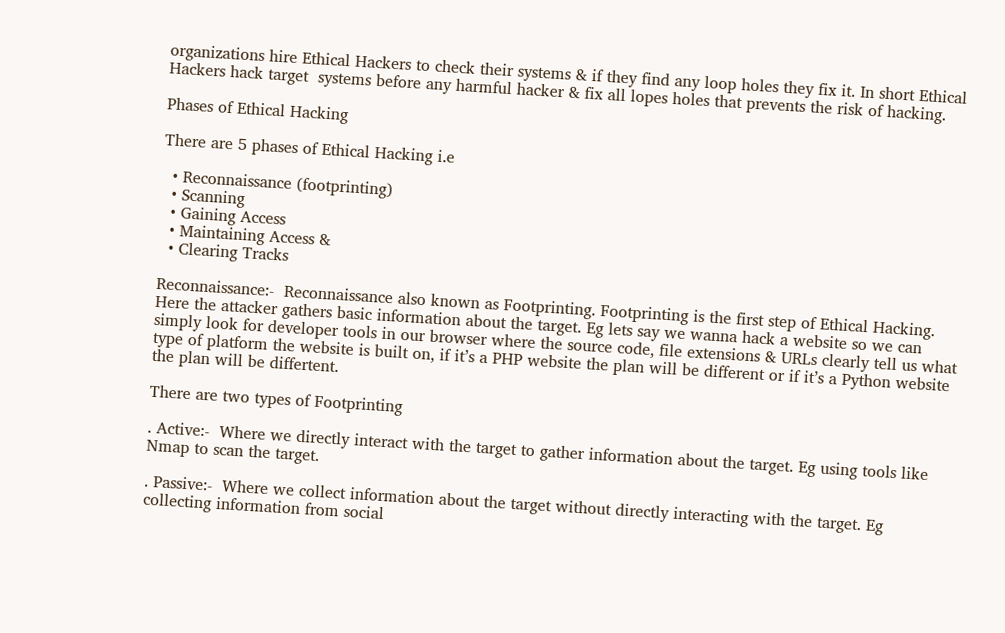organizations hire Ethical Hackers to check their systems & if they find any loop holes they fix it. In short Ethical Hackers hack target  systems before any harmful hacker & fix all lopes holes that prevents the risk of hacking.

Phases of Ethical Hacking

There are 5 phases of Ethical Hacking i.e

  • Reconnaissance (footprinting)
  • Scanning
  • Gaining Access
  • Maintaining Access &
  • Clearing Tracks

Reconnaissance:-  Reconnaissance also known as Footprinting. Footprinting is the first step of Ethical Hacking. Here the attacker gathers basic information about the target. Eg lets say we wanna hack a website so we can simply look for developer tools in our browser where the source code, file extensions & URLs clearly tell us what type of platform the website is built on, if it’s a PHP website the plan will be different or if it’s a Python website the plan will be differtent.

There are two types of Footprinting

. Active:-  Where we directly interact with the target to gather information about the target. Eg using tools like Nmap to scan the target.

. Passive:-  Where we collect information about the target without directly interacting with the target. Eg collecting information from social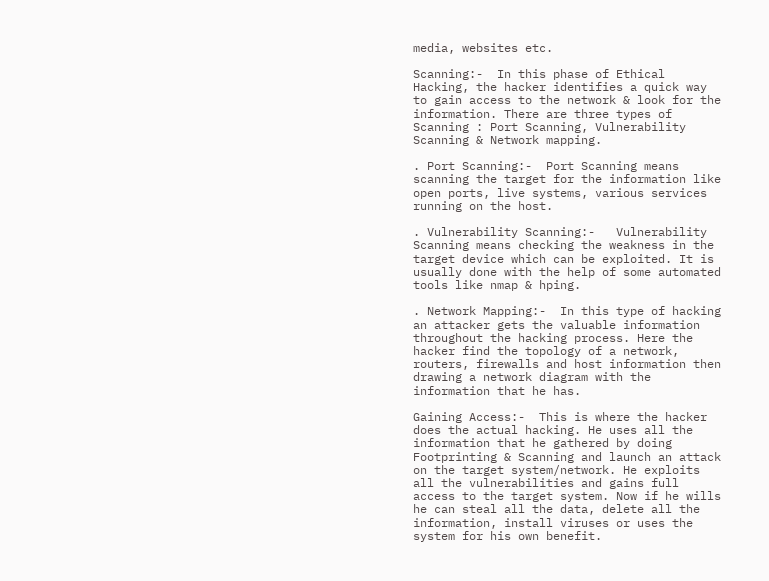media, websites etc.

Scanning:-  In this phase of Ethical Hacking, the hacker identifies a quick way to gain access to the network & look for the information. There are three types of Scanning : Port Scanning, Vulnerability Scanning & Network mapping.

. Port Scanning:-  Port Scanning means scanning the target for the information like open ports, live systems, various services running on the host.

. Vulnerability Scanning:-   Vulnerability Scanning means checking the weakness in the target device which can be exploited. It is usually done with the help of some automated tools like nmap & hping.

. Network Mapping:-  In this type of hacking an attacker gets the valuable information throughout the hacking process. Here the hacker find the topology of a network, routers, firewalls and host information then drawing a network diagram with the information that he has.

Gaining Access:-  This is where the hacker does the actual hacking. He uses all the information that he gathered by doing Footprinting & Scanning and launch an attack on the target system/network. He exploits all the vulnerabilities and gains full access to the target system. Now if he wills he can steal all the data, delete all the information, install viruses or uses the system for his own benefit.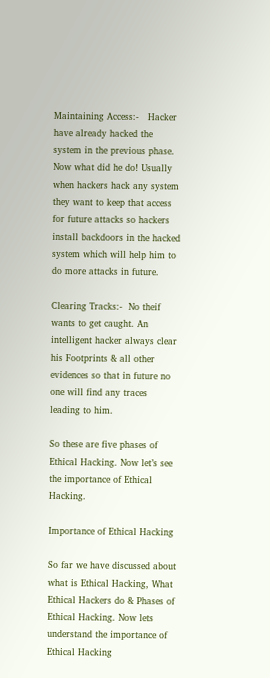Maintaining Access:-   Hacker have already hacked the system in the previous phase. Now what did he do! Usually when hackers hack any system they want to keep that access for future attacks so hackers install backdoors in the hacked system which will help him to do more attacks in future.

Clearing Tracks:-  No theif wants to get caught. An intelligent hacker always clear his Footprints & all other evidences so that in future no one will find any traces leading to him.

So these are five phases of Ethical Hacking. Now let’s see the importance of Ethical Hacking.

Importance of Ethical Hacking

So far we have discussed about what is Ethical Hacking, What Ethical Hackers do & Phases of Ethical Hacking. Now lets understand the importance of Ethical Hacking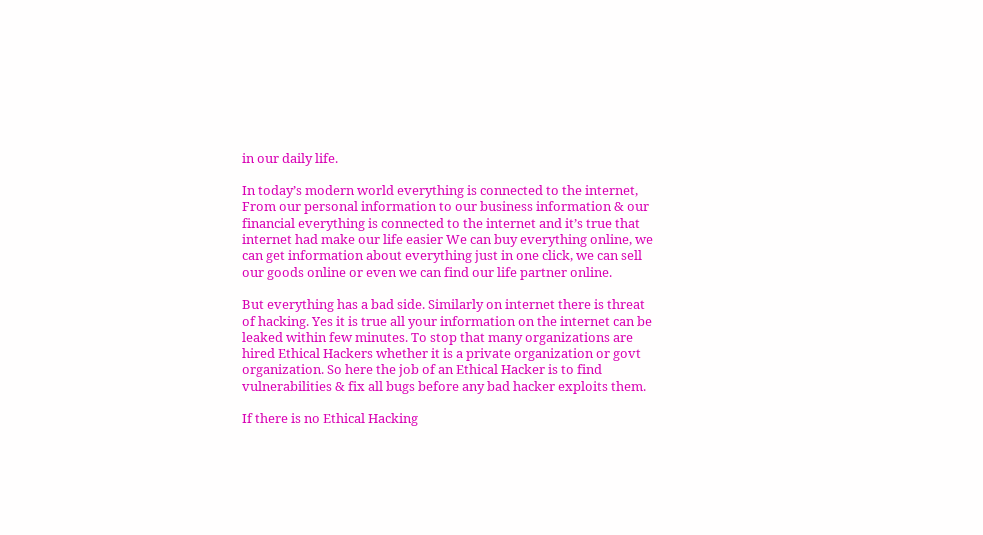in our daily life.

In today’s modern world everything is connected to the internet, From our personal information to our business information & our financial everything is connected to the internet and it’s true that internet had make our life easier We can buy everything online, we can get information about everything just in one click, we can sell our goods online or even we can find our life partner online.

But everything has a bad side. Similarly on internet there is threat of hacking. Yes it is true all your information on the internet can be leaked within few minutes. To stop that many organizations are hired Ethical Hackers whether it is a private organization or govt organization. So here the job of an Ethical Hacker is to find vulnerabilities & fix all bugs before any bad hacker exploits them.

If there is no Ethical Hacking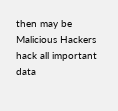then may be Malicious Hackers hack all important data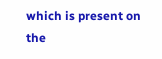which is present on the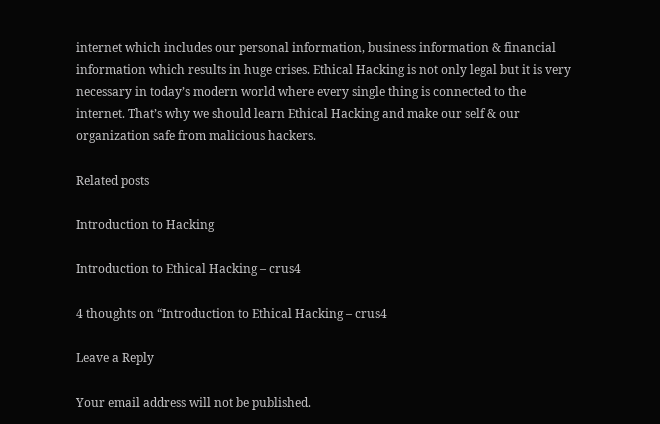internet which includes our personal information, business information & financial information which results in huge crises. Ethical Hacking is not only legal but it is very necessary in today’s modern world where every single thing is connected to the internet. That’s why we should learn Ethical Hacking and make our self & our organization safe from malicious hackers.

Related posts

Introduction to Hacking

Introduction to Ethical Hacking – crus4

4 thoughts on “Introduction to Ethical Hacking – crus4

Leave a Reply

Your email address will not be published.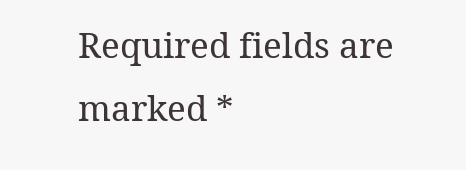Required fields are marked *